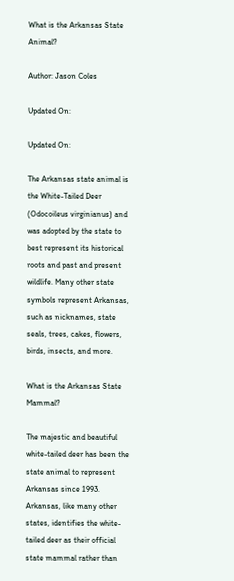What is the Arkansas State Animal?

Author: Jason Coles

Updated On:

Updated On:

The Arkansas state animal is the White-Tailed Deer (Odocoileus virginianus) and was adopted by the state to best represent its historical roots and past and present wildlife. Many other state symbols represent Arkansas, such as nicknames, state seals, trees, cakes, flowers, birds, insects, and more.

What is the Arkansas State Mammal?

The majestic and beautiful white-tailed deer has been the state animal to represent Arkansas since 1993. Arkansas, like many other states, identifies the white-tailed deer as their official state mammal rather than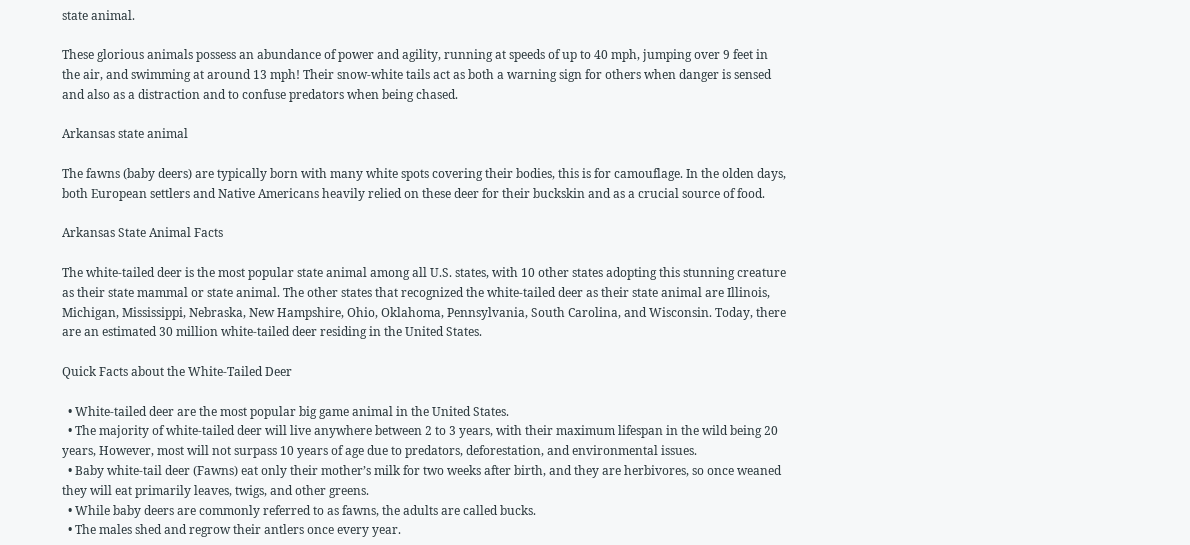state animal.

These glorious animals possess an abundance of power and agility, running at speeds of up to 40 mph, jumping over 9 feet in the air, and swimming at around 13 mph! Their snow-white tails act as both a warning sign for others when danger is sensed and also as a distraction and to confuse predators when being chased.

Arkansas state animal

The fawns (baby deers) are typically born with many white spots covering their bodies, this is for camouflage. In the olden days, both European settlers and Native Americans heavily relied on these deer for their buckskin and as a crucial source of food.

Arkansas State Animal Facts

The white-tailed deer is the most popular state animal among all U.S. states, with 10 other states adopting this stunning creature as their state mammal or state animal. The other states that recognized the white-tailed deer as their state animal are Illinois, Michigan, Mississippi, Nebraska, New Hampshire, Ohio, Oklahoma, Pennsylvania, South Carolina, and Wisconsin. Today, there are an estimated 30 million white-tailed deer residing in the United States.

Quick Facts about the White-Tailed Deer

  • White-tailed deer are the most popular big game animal in the United States.
  • The majority of white-tailed deer will live anywhere between 2 to 3 years, with their maximum lifespan in the wild being 20 years, However, most will not surpass 10 years of age due to predators, deforestation, and environmental issues.
  • Baby white-tail deer (Fawns) eat only their mother’s milk for two weeks after birth, and they are herbivores, so once weaned they will eat primarily leaves, twigs, and other greens.
  • While baby deers are commonly referred to as fawns, the adults are called bucks.
  • The males shed and regrow their antlers once every year.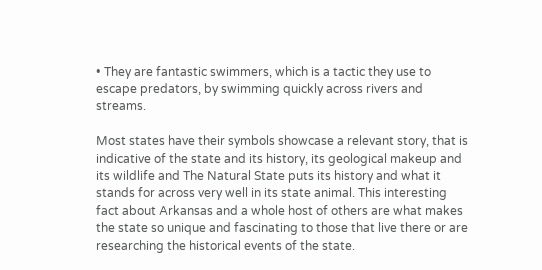• They are fantastic swimmers, which is a tactic they use to escape predators, by swimming quickly across rivers and streams.

Most states have their symbols showcase a relevant story, that is indicative of the state and its history, its geological makeup and its wildlife and The Natural State puts its history and what it stands for across very well in its state animal. This interesting fact about Arkansas and a whole host of others are what makes the state so unique and fascinating to those that live there or are researching the historical events of the state.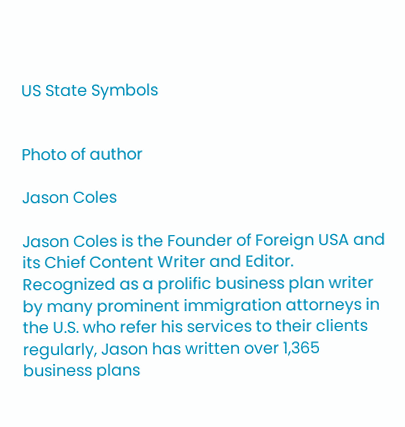US State Symbols


Photo of author

Jason Coles

Jason Coles is the Founder of Foreign USA and its Chief Content Writer and Editor. Recognized as a prolific business plan writer by many prominent immigration attorneys in the U.S. who refer his services to their clients regularly, Jason has written over 1,365 business plans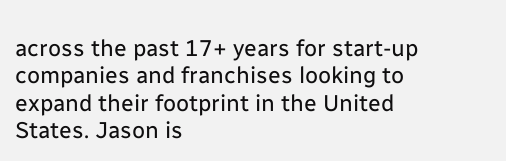across the past 17+ years for start-up companies and franchises looking to expand their footprint in the United States. Jason is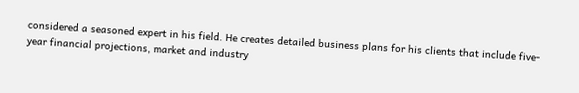considered a seasoned expert in his field. He creates detailed business plans for his clients that include five-year financial projections, market and industry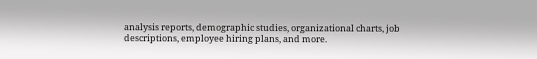analysis reports, demographic studies, organizational charts, job descriptions, employee hiring plans, and more.